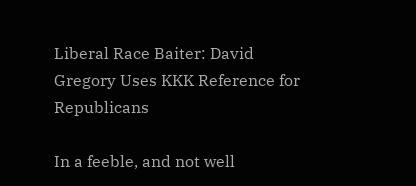Liberal Race Baiter: David Gregory Uses KKK Reference for Republicans

In a feeble, and not well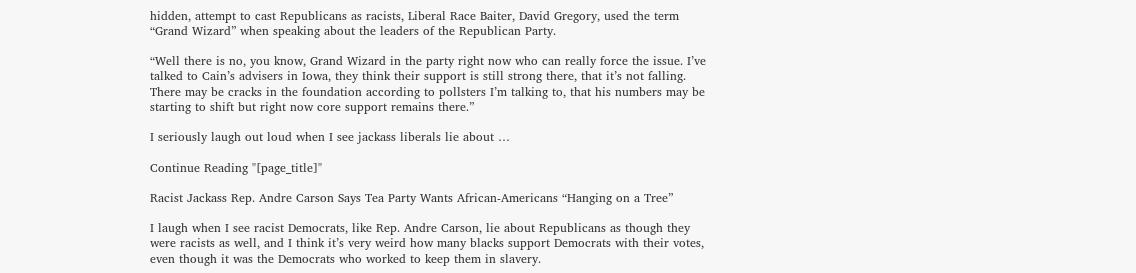hidden, attempt to cast Republicans as racists, Liberal Race Baiter, David Gregory, used the term “Grand Wizard” when speaking about the leaders of the Republican Party.

“Well there is no, you know, Grand Wizard in the party right now who can really force the issue. I’ve talked to Cain’s advisers in Iowa, they think their support is still strong there, that it’s not falling. There may be cracks in the foundation according to pollsters I’m talking to, that his numbers may be starting to shift but right now core support remains there.”

I seriously laugh out loud when I see jackass liberals lie about …

Continue Reading "[page_title]"

Racist Jackass Rep. Andre Carson Says Tea Party Wants African-Americans “Hanging on a Tree”

I laugh when I see racist Democrats, like Rep. Andre Carson, lie about Republicans as though they were racists as well, and I think it’s very weird how many blacks support Democrats with their votes, even though it was the Democrats who worked to keep them in slavery.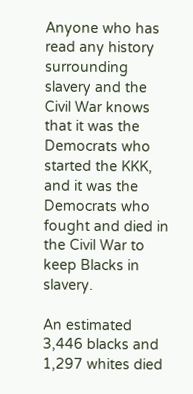Anyone who has read any history surrounding slavery and the Civil War knows that it was the Democrats who started the KKK, and it was the Democrats who fought and died in the Civil War to keep Blacks in slavery.

An estimated 3,446 blacks and 1,297 whites died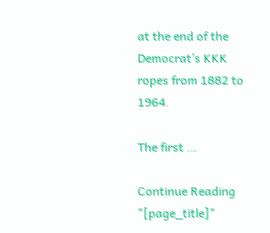at the end of the Democrat’s KKK ropes from 1882 to 1964.

The first …

Continue Reading "[page_title]"